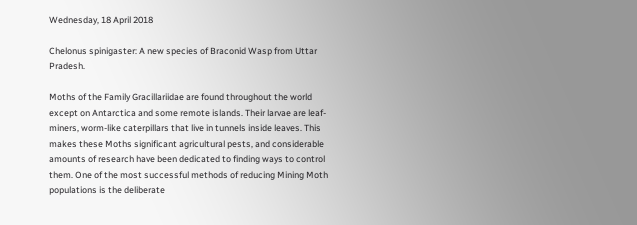Wednesday, 18 April 2018

Chelonus spinigaster: A new species of Braconid Wasp from Uttar Pradesh.

Moths of the Family Gracillariidae are found throughout the world except on Antarctica and some remote islands. Their larvae are leaf-miners, worm-like caterpillars that live in tunnels inside leaves. This makes these Moths significant agricultural pests, and considerable amounts of research have been dedicated to finding ways to control them. One of the most successful methods of reducing Mining Moth populations is the deliberate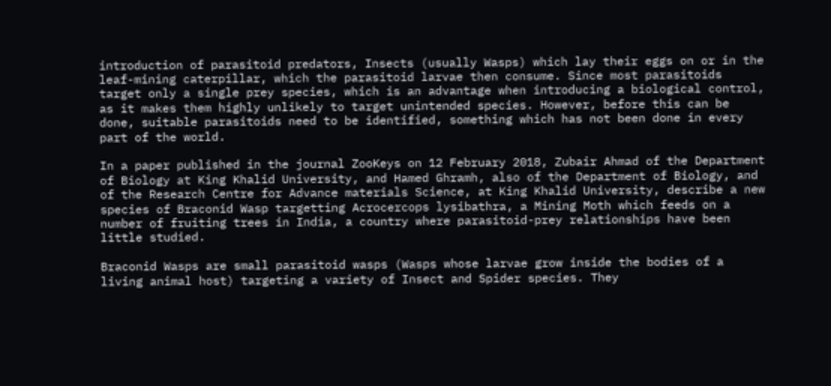introduction of parasitoid predators, Insects (usually Wasps) which lay their eggs on or in the leaf-mining caterpillar, which the parasitoid larvae then consume. Since most parasitoids target only a single prey species, which is an advantage when introducing a biological control, as it makes them highly unlikely to target unintended species. However, before this can be done, suitable parasitoids need to be identified, something which has not been done in every part of the world.

In a paper published in the journal ZooKeys on 12 February 2018, Zubair Ahmad of the Department of Biology at King Khalid University, and Hamed Ghramh, also of the Department of Biology, and of the Research Centre for Advance materials Science, at King Khalid University, describe a new species of Braconid Wasp targetting Acrocercops lysibathra, a Mining Moth which feeds on a number of fruiting trees in India, a country where parasitoid-prey relationships have been little studied.

Braconid Wasps are small parasitoid wasps (Wasps whose larvae grow inside the bodies of a living animal host) targeting a variety of Insect and Spider species. They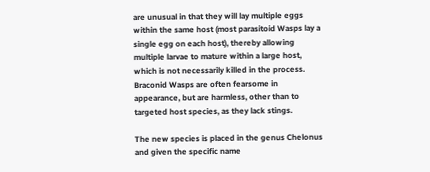are unusual in that they will lay multiple eggs within the same host (most parasitoid Wasps lay a single egg on each host), thereby allowing multiple larvae to mature within a large host, which is not necessarily killed in the process. Braconid Wasps are often fearsome in appearance, but are harmless, other than to targeted host species, as they lack stings.

The new species is placed in the genus Chelonus and given the specific name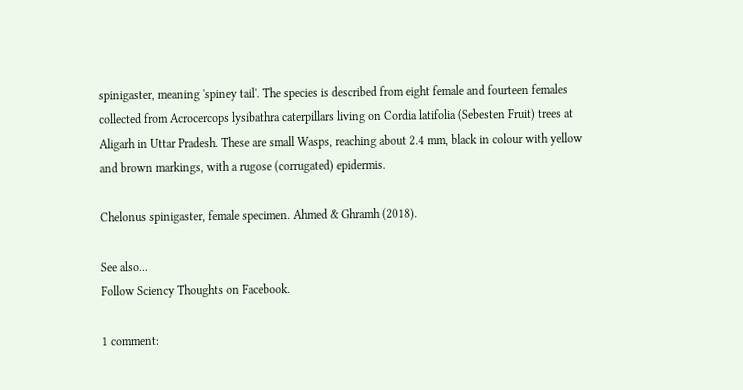spinigaster, meaning 'spiney tail'. The species is described from eight female and fourteen females collected from Acrocercops lysibathra caterpillars living on Cordia latifolia (Sebesten Fruit) trees at Aligarh in Uttar Pradesh. These are small Wasps, reaching about 2.4 mm, black in colour with yellow and brown markings, with a rugose (corrugated) epidermis.

Chelonus spinigaster, female specimen. Ahmed & Ghramh (2018).

See also...
Follow Sciency Thoughts on Facebook.

1 comment: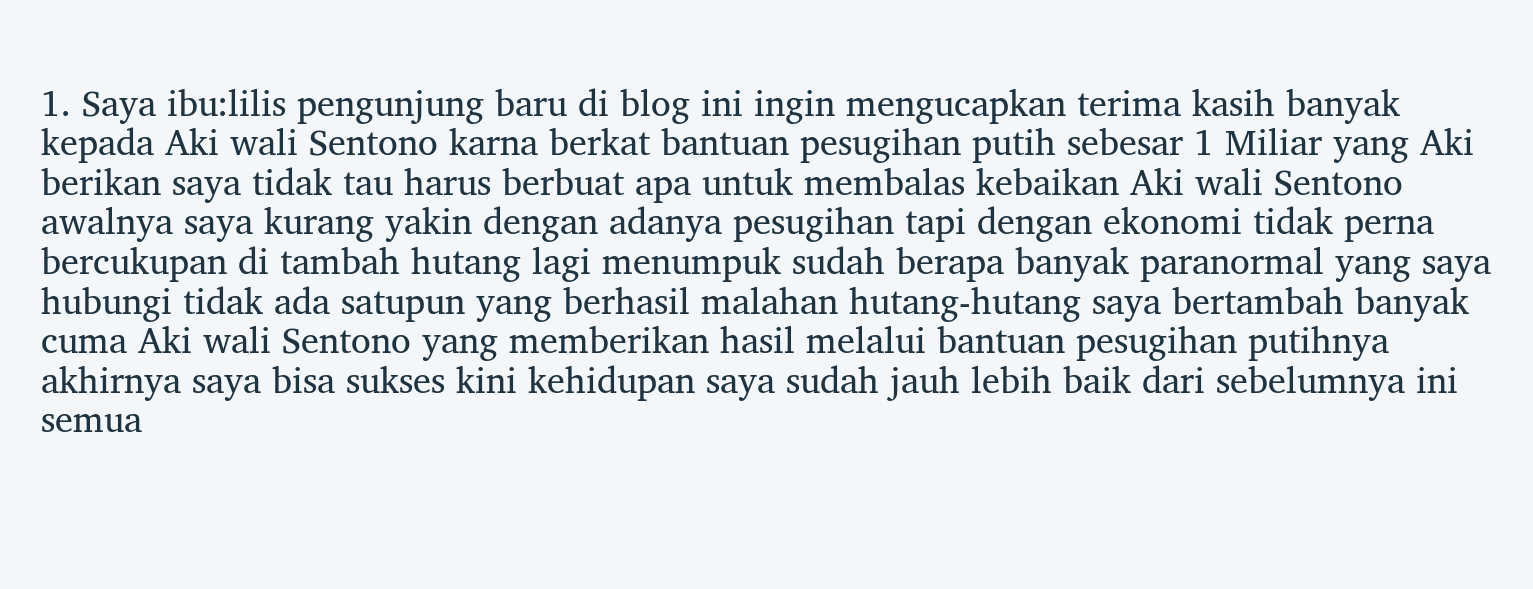1. Saya ibu:lilis pengunjung baru di blog ini ingin mengucapkan terima kasih banyak kepada Aki wali Sentono karna berkat bantuan pesugihan putih sebesar 1 Miliar yang Aki berikan saya tidak tau harus berbuat apa untuk membalas kebaikan Aki wali Sentono awalnya saya kurang yakin dengan adanya pesugihan tapi dengan ekonomi tidak perna bercukupan di tambah hutang lagi menumpuk sudah berapa banyak paranormal yang saya hubungi tidak ada satupun yang berhasil malahan hutang-hutang saya bertambah banyak cuma Aki wali Sentono yang memberikan hasil melalui bantuan pesugihan putihnya akhirnya saya bisa sukses kini kehidupan saya sudah jauh lebih baik dari sebelumnya ini semua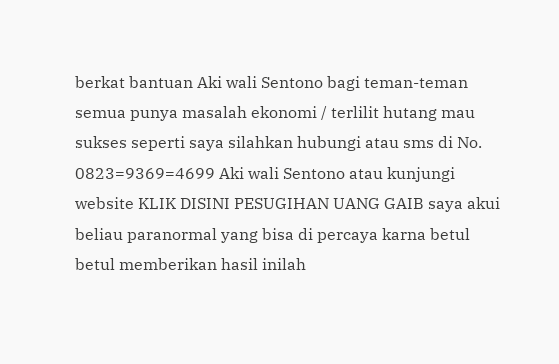berkat bantuan Aki wali Sentono bagi teman-teman semua punya masalah ekonomi / terlilit hutang mau sukses seperti saya silahkan hubungi atau sms di No. 0823=9369=4699 Aki wali Sentono atau kunjungi website KLIK DISINI PESUGIHAN UANG GAIB saya akui beliau paranormal yang bisa di percaya karna betul betul memberikan hasil inilah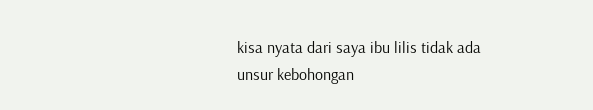kisa nyata dari saya ibu lilis tidak ada unsur kebohongan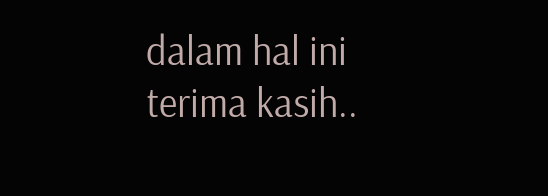dalam hal ini terima kasih..